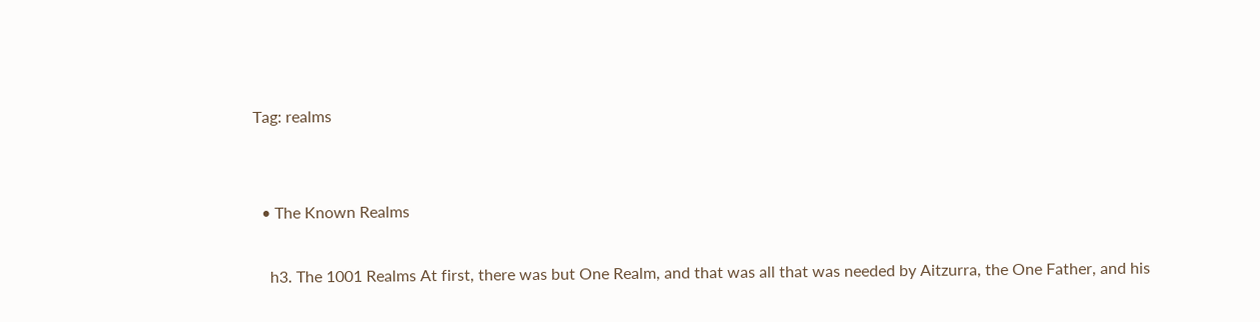Tag: realms


  • The Known Realms

    h3. The 1001 Realms At first, there was but One Realm, and that was all that was needed by Aitzurra, the One Father, and his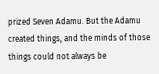prized Seven Adamu. But the Adamu created things, and the minds of those things could not always be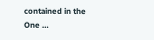contained in the One …